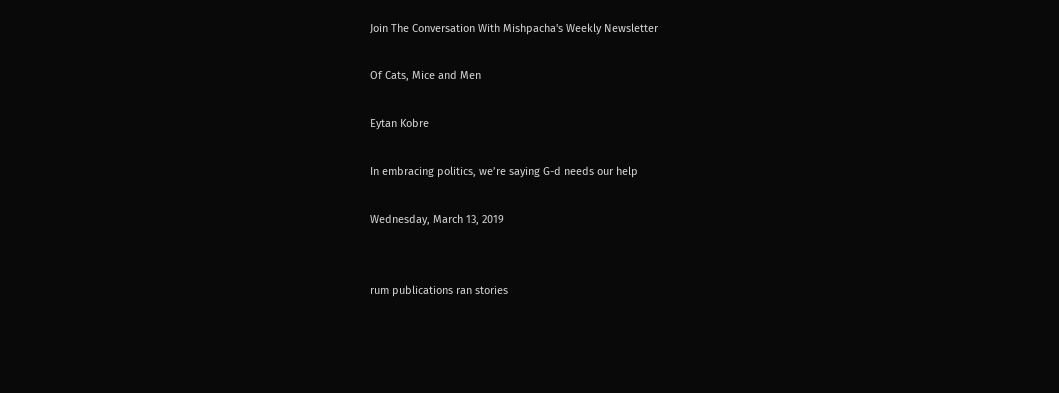Join The Conversation With Mishpacha's Weekly Newsletter

Of Cats, Mice and Men

Eytan Kobre

In embracing politics, we’re saying G-d needs our help

Wednesday, March 13, 2019


rum publications ran stories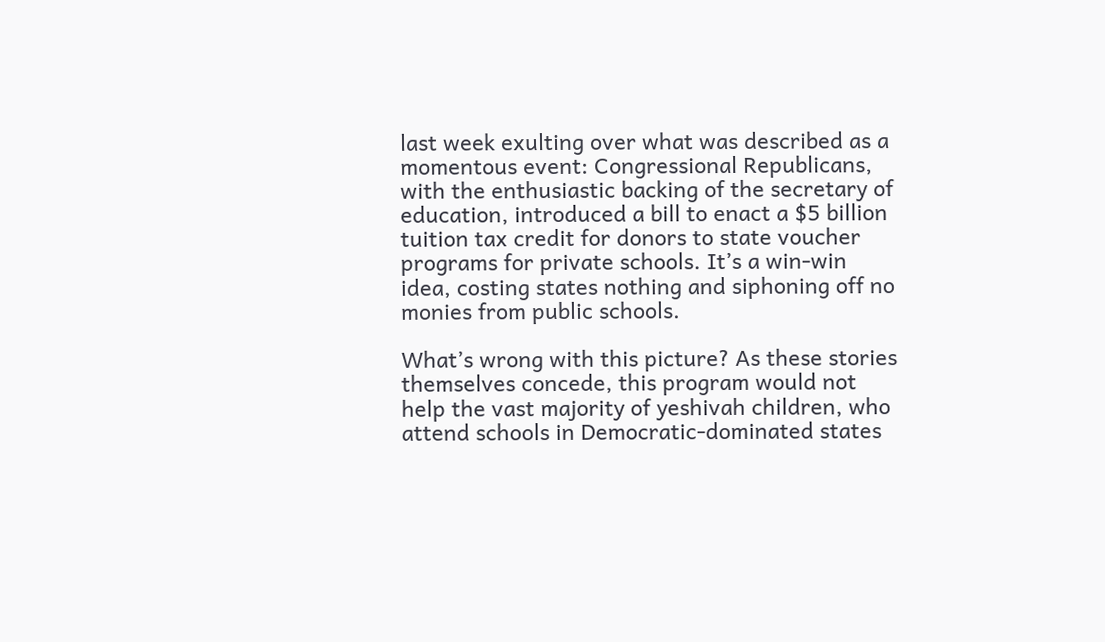last week exulting over what was described as a momentous event: Congressional Republicans, with the enthusiastic backing of the secretary of education, introduced a bill to enact a $5 billion tuition tax credit for donors to state voucher programs for private schools. It’s a win-win idea, costing states nothing and siphoning off no monies from public schools.

What’s wrong with this picture? As these stories themselves concede, this program would not help the vast majority of yeshivah children, who attend schools in Democratic-dominated states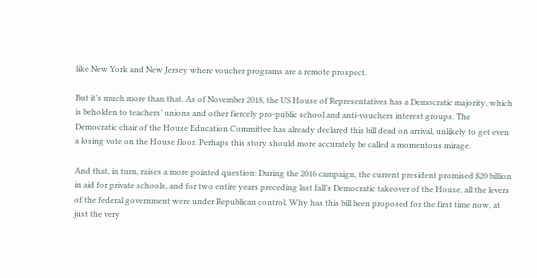like New York and New Jersey where voucher programs are a remote prospect.

But it’s much more than that. As of November 2018, the US House of Representatives has a Democratic majority, which is beholden to teachers’ unions and other fiercely pro-public school and anti-vouchers interest groups. The Democratic chair of the House Education Committee has already declared this bill dead on arrival, unlikely to get even a losing vote on the House floor. Perhaps this story should more accurately be called a momentous mirage.

And that, in turn, raises a more pointed question: During the 2016 campaign, the current president promised $20 billion in aid for private schools, and for two entire years preceding last fall’s Democratic takeover of the House, all the levers of the federal government were under Republican control. Why has this bill been proposed for the first time now, at just the very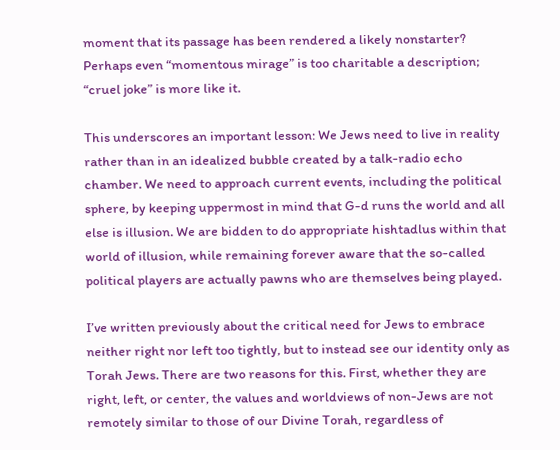moment that its passage has been rendered a likely nonstarter? Perhaps even “momentous mirage” is too charitable a description; “cruel joke” is more like it.

This underscores an important lesson: We Jews need to live in reality rather than in an idealized bubble created by a talk-radio echo chamber. We need to approach current events, including the political sphere, by keeping uppermost in mind that G-d runs the world and all else is illusion. We are bidden to do appropriate hishtadlus within that world of illusion, while remaining forever aware that the so-called political players are actually pawns who are themselves being played.

I’ve written previously about the critical need for Jews to embrace neither right nor left too tightly, but to instead see our identity only as Torah Jews. There are two reasons for this. First, whether they are right, left, or center, the values and worldviews of non-Jews are not remotely similar to those of our Divine Torah, regardless of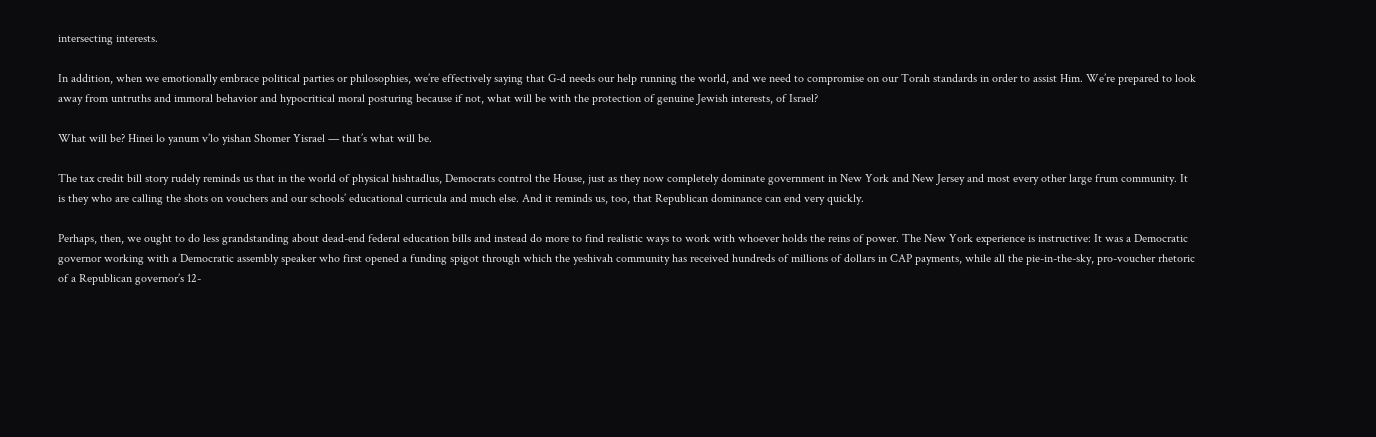intersecting interests.

In addition, when we emotionally embrace political parties or philosophies, we’re effectively saying that G-d needs our help running the world, and we need to compromise on our Torah standards in order to assist Him. We’re prepared to look away from untruths and immoral behavior and hypocritical moral posturing because if not, what will be with the protection of genuine Jewish interests, of Israel?

What will be? Hinei lo yanum v’lo yishan Shomer Yisrael — that’s what will be.

The tax credit bill story rudely reminds us that in the world of physical hishtadlus, Democrats control the House, just as they now completely dominate government in New York and New Jersey and most every other large frum community. It is they who are calling the shots on vouchers and our schools’ educational curricula and much else. And it reminds us, too, that Republican dominance can end very quickly.

Perhaps, then, we ought to do less grandstanding about dead-end federal education bills and instead do more to find realistic ways to work with whoever holds the reins of power. The New York experience is instructive: It was a Democratic governor working with a Democratic assembly speaker who first opened a funding spigot through which the yeshivah community has received hundreds of millions of dollars in CAP payments, while all the pie-in-the-sky, pro-voucher rhetoric of a Republican governor’s 12-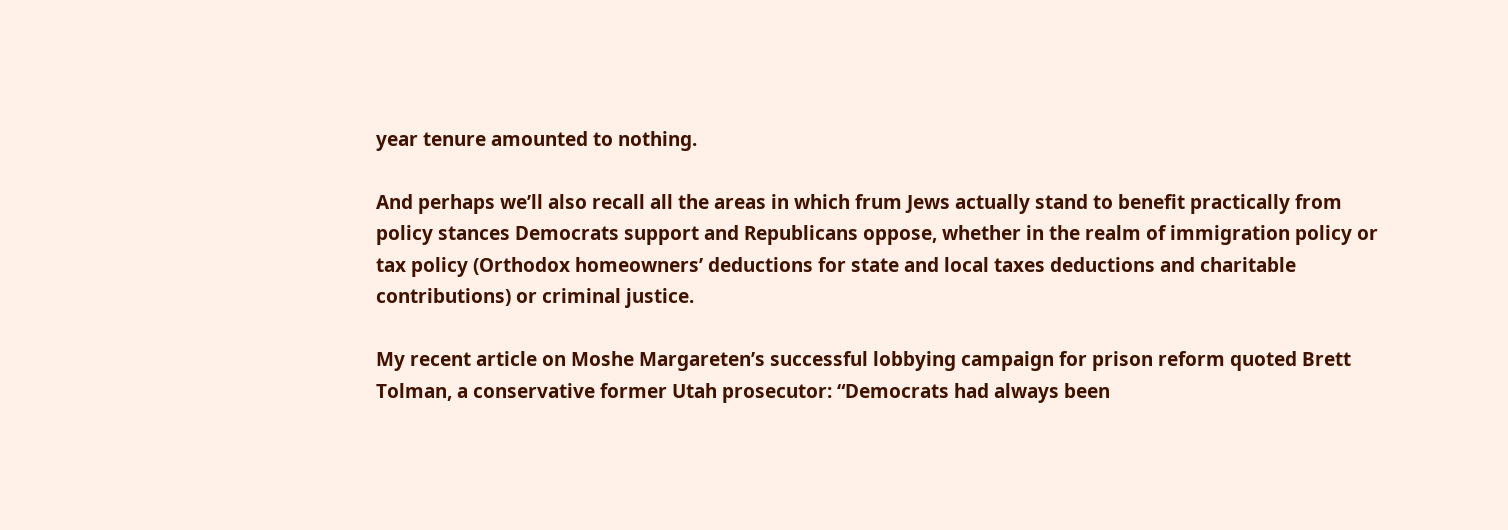year tenure amounted to nothing.

And perhaps we’ll also recall all the areas in which frum Jews actually stand to benefit practically from policy stances Democrats support and Republicans oppose, whether in the realm of immigration policy or tax policy (Orthodox homeowners’ deductions for state and local taxes deductions and charitable contributions) or criminal justice.

My recent article on Moshe Margareten’s successful lobbying campaign for prison reform quoted Brett Tolman, a conservative former Utah prosecutor: “Democrats had always been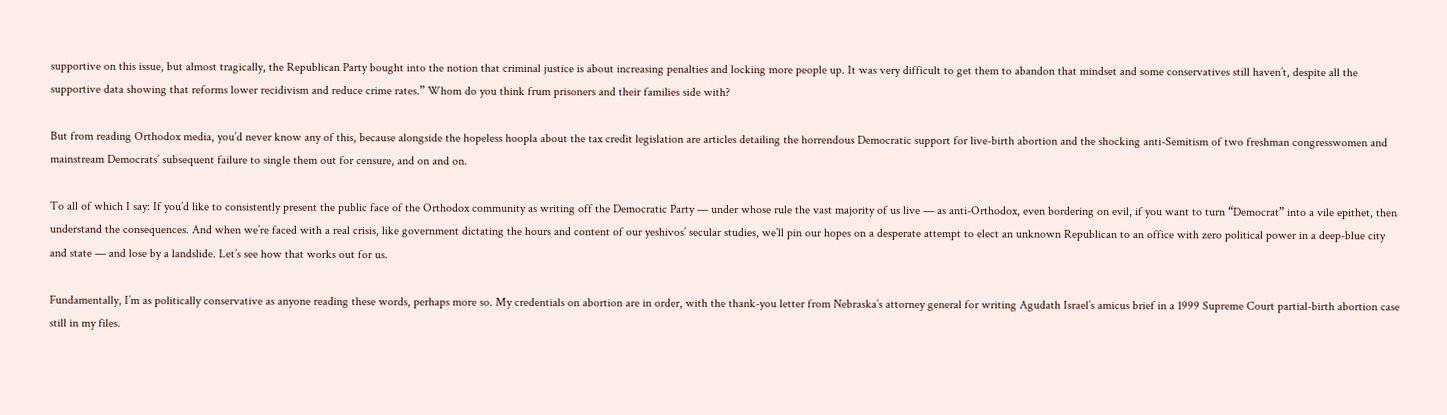supportive on this issue, but almost tragically, the Republican Party bought into the notion that criminal justice is about increasing penalties and locking more people up. It was very difficult to get them to abandon that mindset and some conservatives still haven’t, despite all the supportive data showing that reforms lower recidivism and reduce crime rates.” Whom do you think frum prisoners and their families side with?

But from reading Orthodox media, you’d never know any of this, because alongside the hopeless hoopla about the tax credit legislation are articles detailing the horrendous Democratic support for live-birth abortion and the shocking anti-Semitism of two freshman congresswomen and mainstream Democrats’ subsequent failure to single them out for censure, and on and on.

To all of which I say: If you’d like to consistently present the public face of the Orthodox community as writing off the Democratic Party — under whose rule the vast majority of us live — as anti-Orthodox, even bordering on evil, if you want to turn “Democrat” into a vile epithet, then understand the consequences. And when we’re faced with a real crisis, like government dictating the hours and content of our yeshivos’ secular studies, we’ll pin our hopes on a desperate attempt to elect an unknown Republican to an office with zero political power in a deep-blue city and state — and lose by a landslide. Let’s see how that works out for us.

Fundamentally, I’m as politically conservative as anyone reading these words, perhaps more so. My credentials on abortion are in order, with the thank-you letter from Nebraska’s attorney general for writing Agudath Israel’s amicus brief in a 1999 Supreme Court partial-birth abortion case still in my files.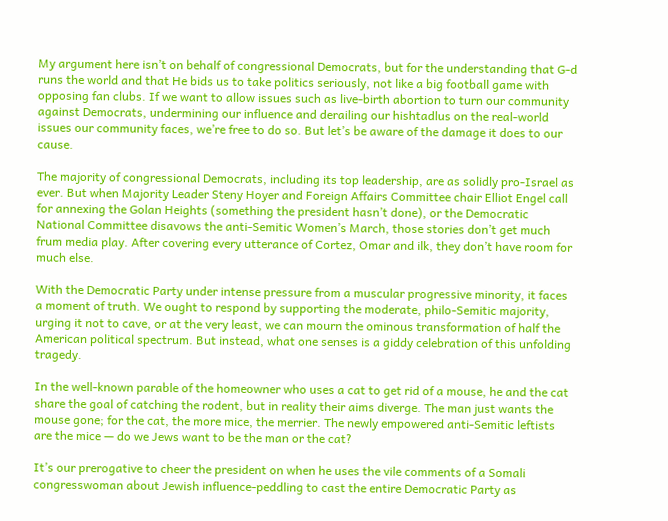My argument here isn’t on behalf of congressional Democrats, but for the understanding that G-d runs the world and that He bids us to take politics seriously, not like a big football game with opposing fan clubs. If we want to allow issues such as live-birth abortion to turn our community against Democrats, undermining our influence and derailing our hishtadlus on the real-world issues our community faces, we’re free to do so. But let’s be aware of the damage it does to our cause.

The majority of congressional Democrats, including its top leadership, are as solidly pro-Israel as ever. But when Majority Leader Steny Hoyer and Foreign Affairs Committee chair Elliot Engel call for annexing the Golan Heights (something the president hasn’t done), or the Democratic National Committee disavows the anti-Semitic Women’s March, those stories don’t get much frum media play. After covering every utterance of Cortez, Omar and ilk, they don’t have room for much else.

With the Democratic Party under intense pressure from a muscular progressive minority, it faces a moment of truth. We ought to respond by supporting the moderate, philo-Semitic majority, urging it not to cave, or at the very least, we can mourn the ominous transformation of half the American political spectrum. But instead, what one senses is a giddy celebration of this unfolding tragedy.

In the well-known parable of the homeowner who uses a cat to get rid of a mouse, he and the cat share the goal of catching the rodent, but in reality their aims diverge. The man just wants the mouse gone; for the cat, the more mice, the merrier. The newly empowered anti-Semitic leftists are the mice — do we Jews want to be the man or the cat?

It’s our prerogative to cheer the president on when he uses the vile comments of a Somali congresswoman about Jewish influence-peddling to cast the entire Democratic Party as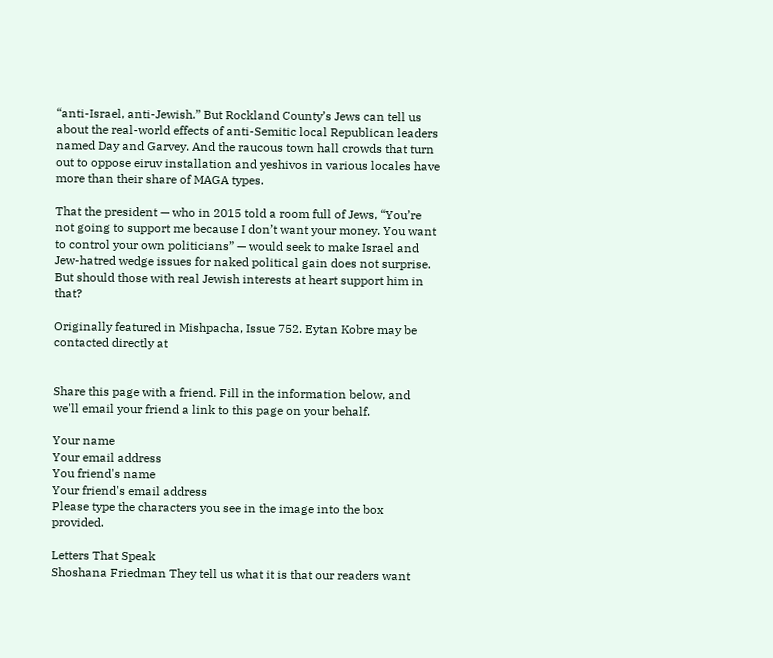“anti-Israel, anti-Jewish.” But Rockland County’s Jews can tell us about the real-world effects of anti-Semitic local Republican leaders named Day and Garvey. And the raucous town hall crowds that turn out to oppose eiruv installation and yeshivos in various locales have more than their share of MAGA types.

That the president — who in 2015 told a room full of Jews, “You’re not going to support me because I don’t want your money. You want to control your own politicians” — would seek to make Israel and Jew-hatred wedge issues for naked political gain does not surprise. But should those with real Jewish interests at heart support him in that?

Originally featured in Mishpacha, Issue 752. Eytan Kobre may be contacted directly at


Share this page with a friend. Fill in the information below, and we'll email your friend a link to this page on your behalf.

Your name
Your email address
You friend's name
Your friend's email address
Please type the characters you see in the image into the box provided.

Letters That Speak
Shoshana Friedman They tell us what it is that our readers want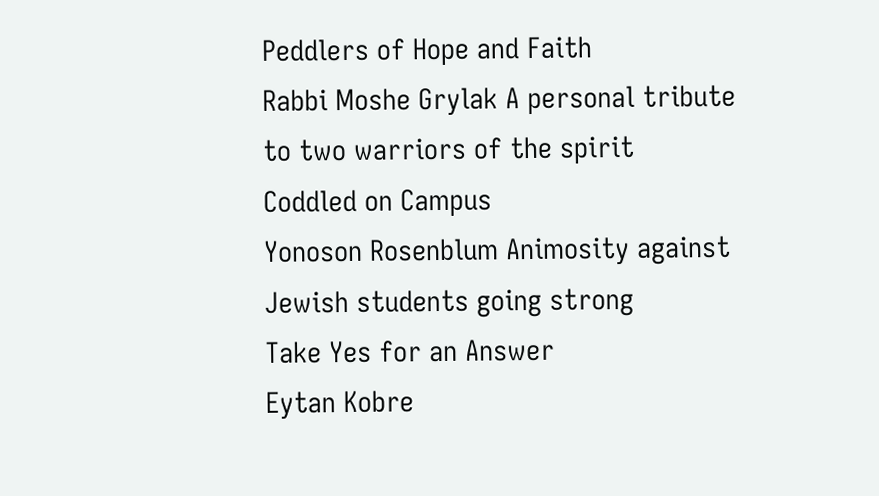Peddlers of Hope and Faith
Rabbi Moshe Grylak A personal tribute to two warriors of the spirit
Coddled on Campus
Yonoson Rosenblum Animosity against Jewish students going strong
Take Yes for an Answer
Eytan Kobre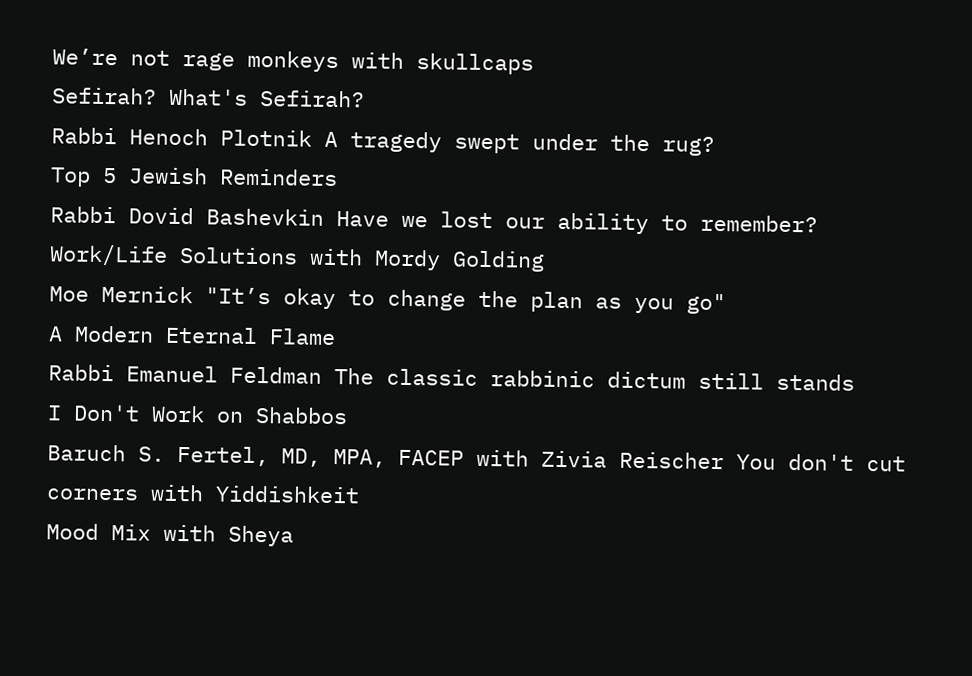We’re not rage monkeys with skullcaps
Sefirah? What's Sefirah?
Rabbi Henoch Plotnik A tragedy swept under the rug?
Top 5 Jewish Reminders
Rabbi Dovid Bashevkin Have we lost our ability to remember?
Work/Life Solutions with Mordy Golding
Moe Mernick "It’s okay to change the plan as you go"
A Modern Eternal Flame
Rabbi Emanuel Feldman The classic rabbinic dictum still stands
I Don't Work on Shabbos
Baruch S. Fertel, MD, MPA, FACEP with Zivia Reischer You don't cut corners with Yiddishkeit
Mood Mix with Sheya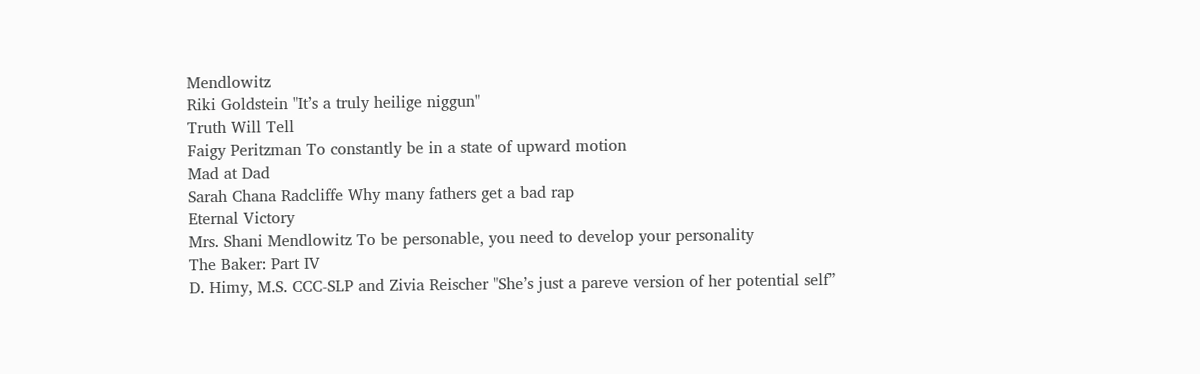Mendlowitz
Riki Goldstein "It’s a truly heilige niggun"
Truth Will Tell
Faigy Peritzman To constantly be in a state of upward motion
Mad at Dad
Sarah Chana Radcliffe Why many fathers get a bad rap
Eternal Victory
Mrs. Shani Mendlowitz To be personable, you need to develop your personality
The Baker: Part IV
D. Himy, M.S. CCC-SLP and Zivia Reischer "She’s just a pareve version of her potential self”